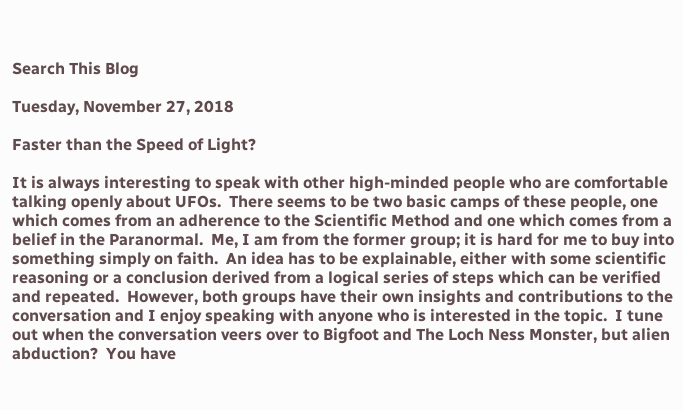Search This Blog

Tuesday, November 27, 2018

Faster than the Speed of Light?

It is always interesting to speak with other high-minded people who are comfortable talking openly about UFOs.  There seems to be two basic camps of these people, one which comes from an adherence to the Scientific Method and one which comes from a belief in the Paranormal.  Me, I am from the former group; it is hard for me to buy into something simply on faith.  An idea has to be explainable, either with some scientific reasoning or a conclusion derived from a logical series of steps which can be verified and repeated.  However, both groups have their own insights and contributions to the conversation and I enjoy speaking with anyone who is interested in the topic.  I tune out when the conversation veers over to Bigfoot and The Loch Ness Monster, but alien abduction?  You have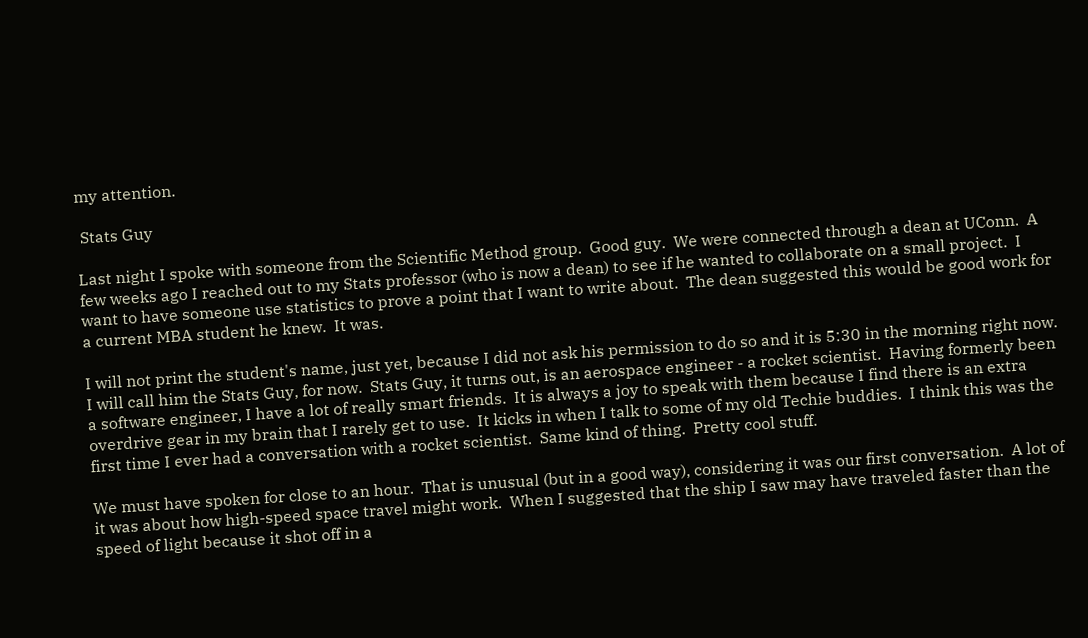my attention.

 Stats Guy

Last night I spoke with someone from the Scientific Method group.  Good guy.  We were connected through a dean at UConn.  A few weeks ago I reached out to my Stats professor (who is now a dean) to see if he wanted to collaborate on a small project.  I want to have someone use statistics to prove a point that I want to write about.  The dean suggested this would be good work for a current MBA student he knew.  It was.

I will not print the student's name, just yet, because I did not ask his permission to do so and it is 5:30 in the morning right now.  I will call him the Stats Guy, for now.  Stats Guy, it turns out, is an aerospace engineer - a rocket scientist.  Having formerly been a software engineer, I have a lot of really smart friends.  It is always a joy to speak with them because I find there is an extra overdrive gear in my brain that I rarely get to use.  It kicks in when I talk to some of my old Techie buddies.  I think this was the first time I ever had a conversation with a rocket scientist.  Same kind of thing.  Pretty cool stuff.

We must have spoken for close to an hour.  That is unusual (but in a good way), considering it was our first conversation.  A lot of it was about how high-speed space travel might work.  When I suggested that the ship I saw may have traveled faster than the speed of light because it shot off in a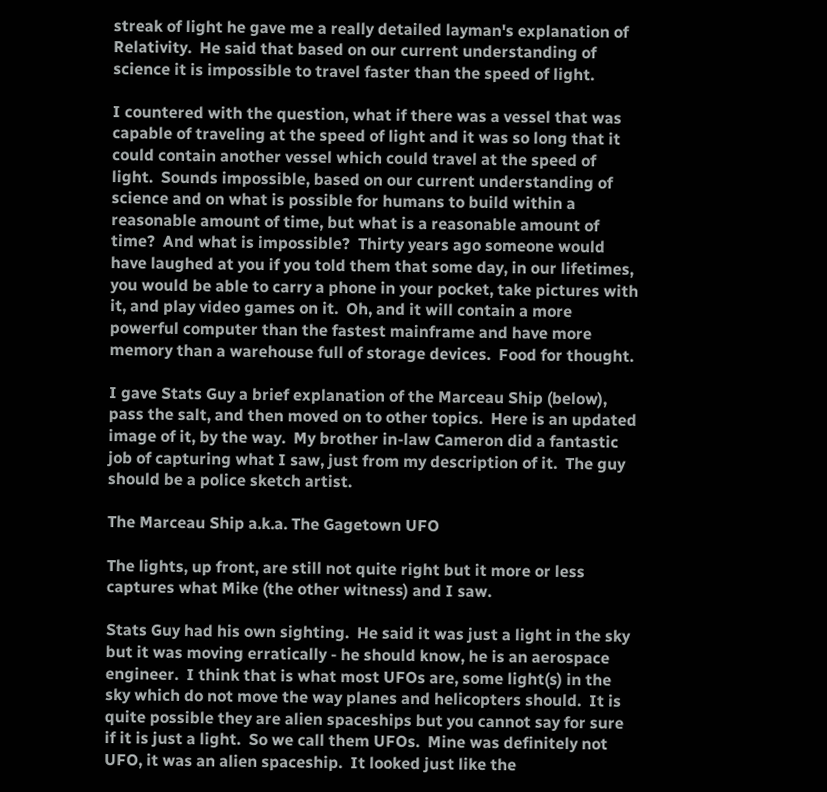streak of light he gave me a really detailed layman's explanation of Relativity.  He said that based on our current understanding of science it is impossible to travel faster than the speed of light.

I countered with the question, what if there was a vessel that was capable of traveling at the speed of light and it was so long that it could contain another vessel which could travel at the speed of light.  Sounds impossible, based on our current understanding of science and on what is possible for humans to build within a reasonable amount of time, but what is a reasonable amount of time?  And what is impossible?  Thirty years ago someone would have laughed at you if you told them that some day, in our lifetimes, you would be able to carry a phone in your pocket, take pictures with it, and play video games on it.  Oh, and it will contain a more powerful computer than the fastest mainframe and have more memory than a warehouse full of storage devices.  Food for thought.

I gave Stats Guy a brief explanation of the Marceau Ship (below), pass the salt, and then moved on to other topics.  Here is an updated image of it, by the way.  My brother in-law Cameron did a fantastic job of capturing what I saw, just from my description of it.  The guy should be a police sketch artist.

The Marceau Ship a.k.a. The Gagetown UFO

The lights, up front, are still not quite right but it more or less captures what Mike (the other witness) and I saw.

Stats Guy had his own sighting.  He said it was just a light in the sky but it was moving erratically - he should know, he is an aerospace engineer.  I think that is what most UFOs are, some light(s) in the sky which do not move the way planes and helicopters should.  It is quite possible they are alien spaceships but you cannot say for sure if it is just a light.  So we call them UFOs.  Mine was definitely not UFO, it was an alien spaceship.  It looked just like the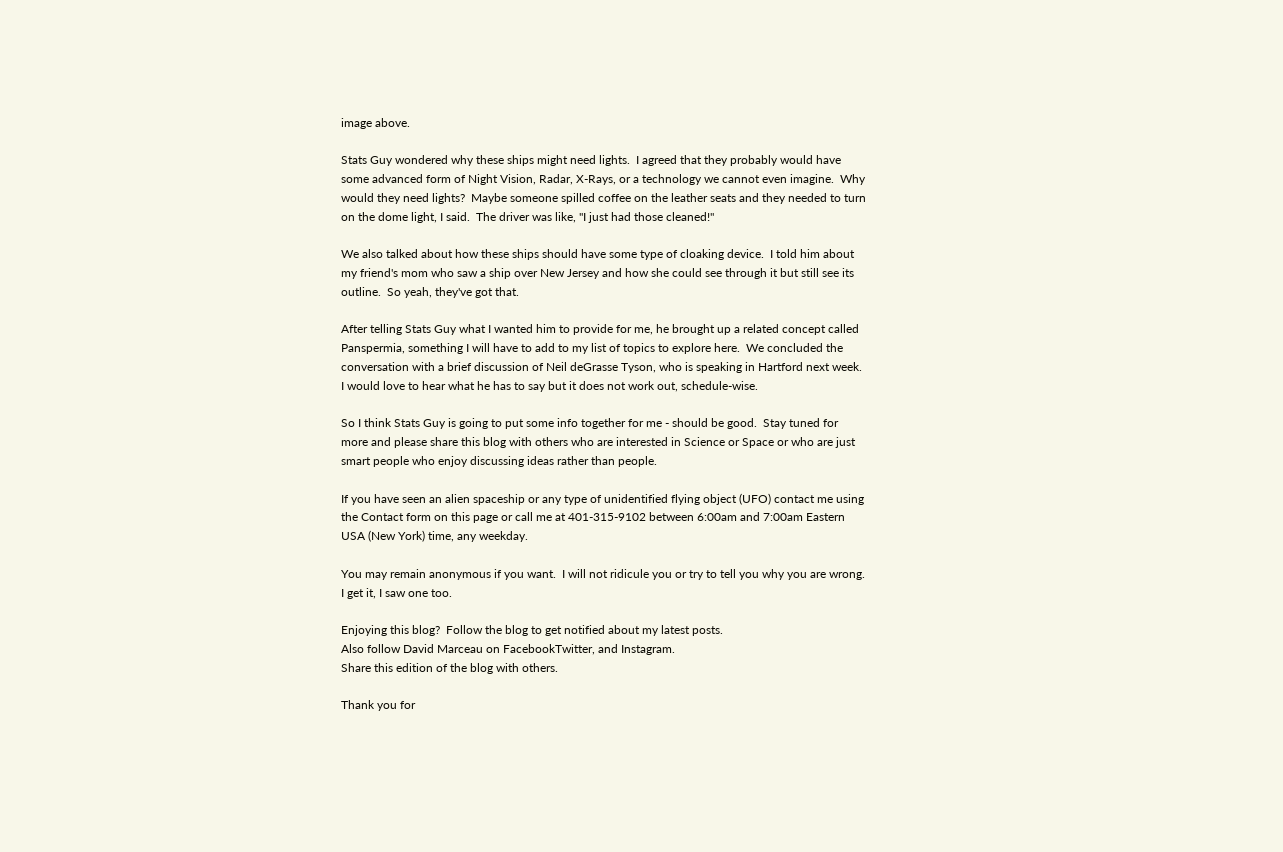image above.

Stats Guy wondered why these ships might need lights.  I agreed that they probably would have some advanced form of Night Vision, Radar, X-Rays, or a technology we cannot even imagine.  Why would they need lights?  Maybe someone spilled coffee on the leather seats and they needed to turn on the dome light, I said.  The driver was like, "I just had those cleaned!"

We also talked about how these ships should have some type of cloaking device.  I told him about my friend's mom who saw a ship over New Jersey and how she could see through it but still see its outline.  So yeah, they've got that.

After telling Stats Guy what I wanted him to provide for me, he brought up a related concept called Panspermia, something I will have to add to my list of topics to explore here.  We concluded the conversation with a brief discussion of Neil deGrasse Tyson, who is speaking in Hartford next week.  I would love to hear what he has to say but it does not work out, schedule-wise.

So I think Stats Guy is going to put some info together for me - should be good.  Stay tuned for more and please share this blog with others who are interested in Science or Space or who are just smart people who enjoy discussing ideas rather than people.

If you have seen an alien spaceship or any type of unidentified flying object (UFO) contact me using the Contact form on this page or call me at 401-315-9102 between 6:00am and 7:00am Eastern USA (New York) time, any weekday.

You may remain anonymous if you want.  I will not ridicule you or try to tell you why you are wrong.  I get it, I saw one too.

Enjoying this blog?  Follow the blog to get notified about my latest posts.
Also follow David Marceau on FacebookTwitter, and Instagram.
Share this edition of the blog with others.

Thank you for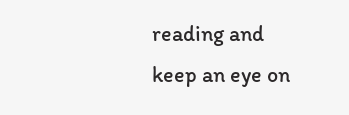reading and keep an eye on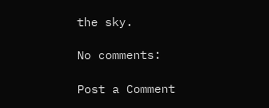the sky.

No comments:

Post a Comment